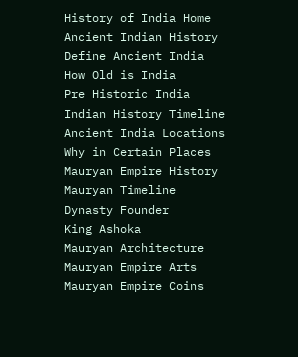History of India Home
Ancient Indian History
Define Ancient India
How Old is India
Pre Historic India
Indian History Timeline
Ancient India Locations
Why in Certain Places
Mauryan Empire History
Mauryan Timeline
Dynasty Founder
King Ashoka
Mauryan Architecture
Mauryan Empire Arts
Mauryan Empire Coins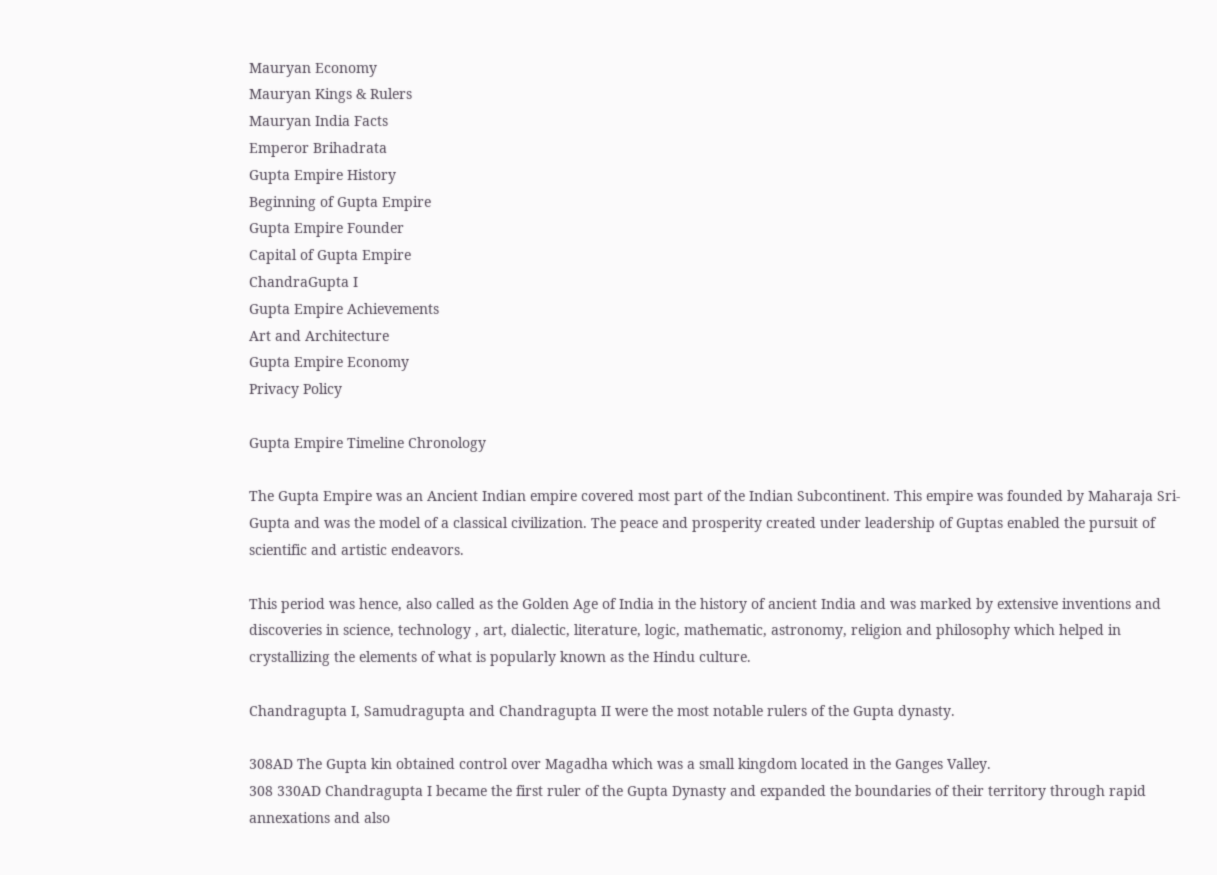Mauryan Economy
Mauryan Kings & Rulers
Mauryan India Facts
Emperor Brihadrata
Gupta Empire History
Beginning of Gupta Empire
Gupta Empire Founder
Capital of Gupta Empire
ChandraGupta I
Gupta Empire Achievements
Art and Architecture
Gupta Empire Economy
Privacy Policy

Gupta Empire Timeline Chronology

The Gupta Empire was an Ancient Indian empire covered most part of the Indian Subcontinent. This empire was founded by Maharaja Sri-Gupta and was the model of a classical civilization. The peace and prosperity created under leadership of Guptas enabled the pursuit of scientific and artistic endeavors.

This period was hence, also called as the Golden Age of India in the history of ancient India and was marked by extensive inventions and discoveries in science, technology , art, dialectic, literature, logic, mathematic, astronomy, religion and philosophy which helped in crystallizing the elements of what is popularly known as the Hindu culture.

Chandragupta I, Samudragupta and Chandragupta II were the most notable rulers of the Gupta dynasty.

308AD The Gupta kin obtained control over Magadha which was a small kingdom located in the Ganges Valley.
308 330AD Chandragupta I became the first ruler of the Gupta Dynasty and expanded the boundaries of their territory through rapid annexations and also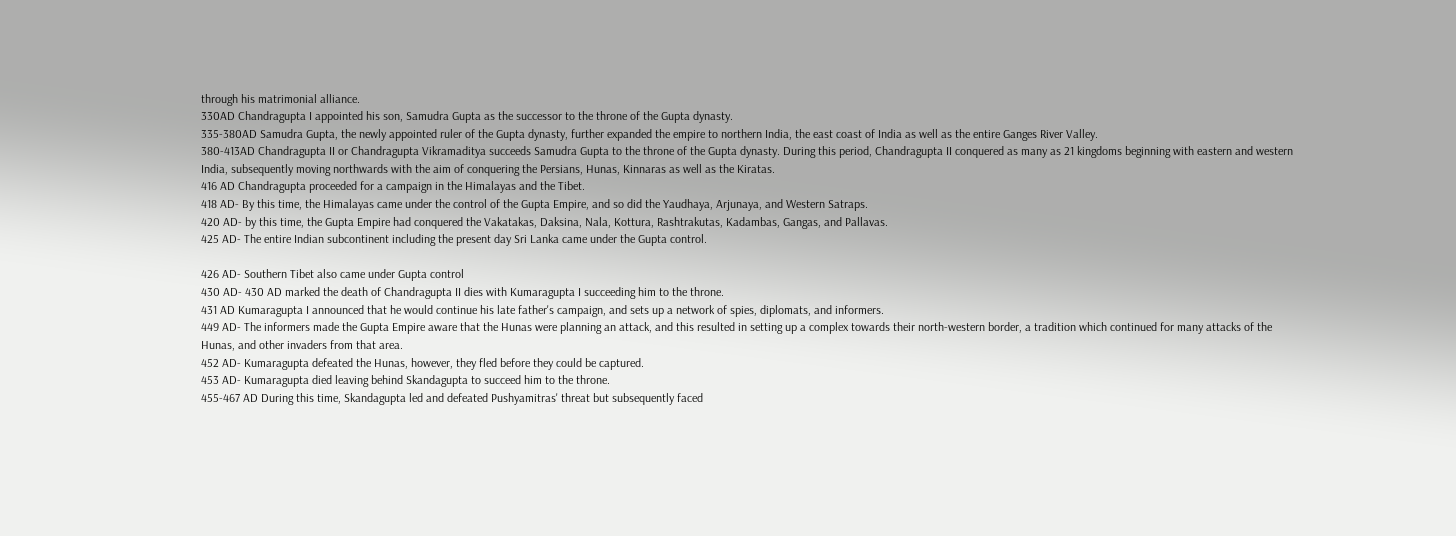through his matrimonial alliance.
330AD Chandragupta I appointed his son, Samudra Gupta as the successor to the throne of the Gupta dynasty.
335-380AD Samudra Gupta, the newly appointed ruler of the Gupta dynasty, further expanded the empire to northern India, the east coast of India as well as the entire Ganges River Valley.
380-413AD Chandragupta II or Chandragupta Vikramaditya succeeds Samudra Gupta to the throne of the Gupta dynasty. During this period, Chandragupta II conquered as many as 21 kingdoms beginning with eastern and western India, subsequently moving northwards with the aim of conquering the Persians, Hunas, Kinnaras as well as the Kiratas.
416 AD Chandragupta proceeded for a campaign in the Himalayas and the Tibet.
418 AD- By this time, the Himalayas came under the control of the Gupta Empire, and so did the Yaudhaya, Arjunaya, and Western Satraps.
420 AD- by this time, the Gupta Empire had conquered the Vakatakas, Daksina, Nala, Kottura, Rashtrakutas, Kadambas, Gangas, and Pallavas.
425 AD- The entire Indian subcontinent including the present day Sri Lanka came under the Gupta control.

426 AD- Southern Tibet also came under Gupta control
430 AD- 430 AD marked the death of Chandragupta II dies with Kumaragupta I succeeding him to the throne.
431 AD Kumaragupta I announced that he would continue his late father's campaign, and sets up a network of spies, diplomats, and informers.
449 AD- The informers made the Gupta Empire aware that the Hunas were planning an attack, and this resulted in setting up a complex towards their north-western border, a tradition which continued for many attacks of the Hunas, and other invaders from that area.
452 AD- Kumaragupta defeated the Hunas, however, they fled before they could be captured.
453 AD- Kumaragupta died leaving behind Skandagupta to succeed him to the throne.
455-467 AD During this time, Skandagupta led and defeated Pushyamitras' threat but subsequently faced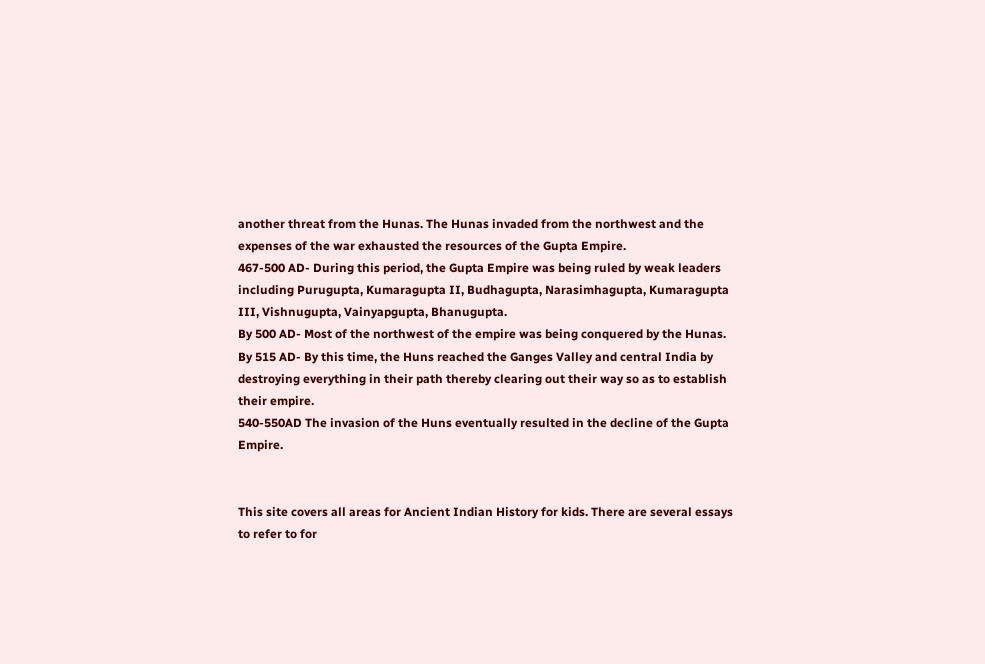another threat from the Hunas. The Hunas invaded from the northwest and the expenses of the war exhausted the resources of the Gupta Empire.
467-500 AD- During this period, the Gupta Empire was being ruled by weak leaders including Purugupta, Kumaragupta II, Budhagupta, Narasimhagupta, Kumaragupta III, Vishnugupta, Vainyapgupta, Bhanugupta.
By 500 AD- Most of the northwest of the empire was being conquered by the Hunas.
By 515 AD- By this time, the Huns reached the Ganges Valley and central India by destroying everything in their path thereby clearing out their way so as to establish their empire.
540-550AD The invasion of the Huns eventually resulted in the decline of the Gupta Empire.


This site covers all areas for Ancient Indian History for kids. There are several essays to refer to for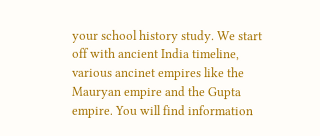your school history study. We start off with ancient India timeline, various ancinet empires like the Mauryan empire and the Gupta empire. You will find information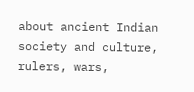about ancient Indian society and culture, rulers, wars,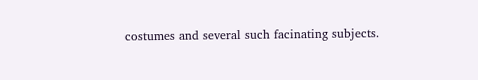costumes and several such facinating subjects.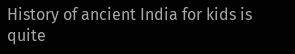History of ancient India for kids is quite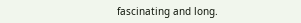fascinating and long.